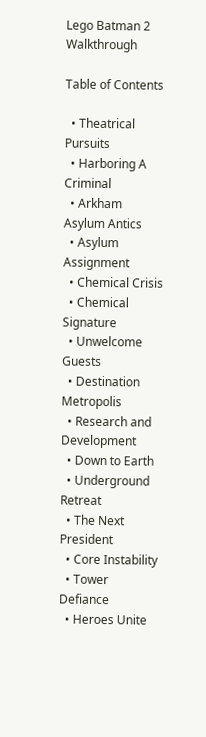Lego Batman 2 Walkthrough

Table of Contents

  • Theatrical Pursuits
  • Harboring A Criminal
  • Arkham Asylum Antics
  • Asylum Assignment
  • Chemical Crisis
  • Chemical Signature
  • Unwelcome Guests
  • Destination Metropolis
  • Research and Development
  • Down to Earth
  • Underground Retreat
  • The Next President
  • Core Instability
  • Tower Defiance
  • Heroes Unite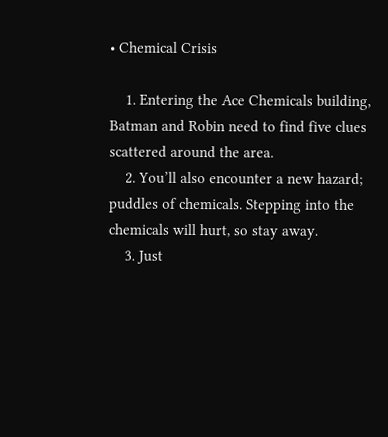• Chemical Crisis

    1. Entering the Ace Chemicals building, Batman and Robin need to find five clues scattered around the area.
    2. You’ll also encounter a new hazard; puddles of chemicals. Stepping into the chemicals will hurt, so stay away.
    3. Just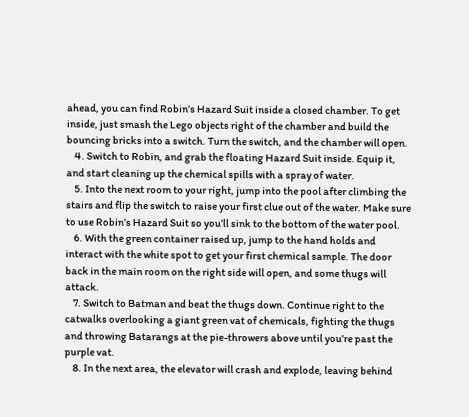ahead, you can find Robin’s Hazard Suit inside a closed chamber. To get inside, just smash the Lego objects right of the chamber and build the bouncing bricks into a switch. Turn the switch, and the chamber will open.
    4. Switch to Robin, and grab the floating Hazard Suit inside. Equip it, and start cleaning up the chemical spills with a spray of water.
    5. Into the next room to your right, jump into the pool after climbing the stairs and flip the switch to raise your first clue out of the water. Make sure to use Robin’s Hazard Suit so you’ll sink to the bottom of the water pool.
    6. With the green container raised up, jump to the hand holds and interact with the white spot to get your first chemical sample. The door back in the main room on the right side will open, and some thugs will attack.
    7. Switch to Batman and beat the thugs down. Continue right to the catwalks overlooking a giant green vat of chemicals, fighting the thugs and throwing Batarangs at the pie-throwers above until you’re past the purple vat.
    8. In the next area, the elevator will crash and explode, leaving behind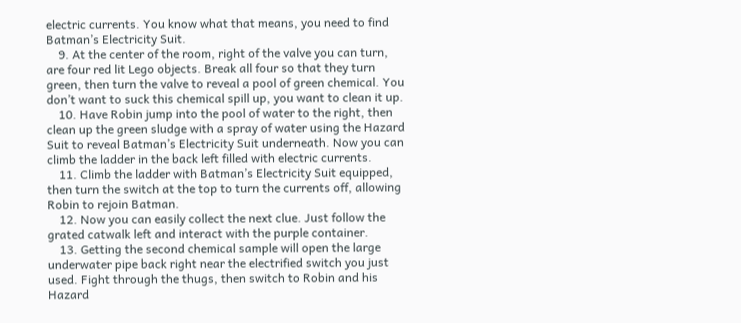electric currents. You know what that means, you need to find Batman’s Electricity Suit.
    9. At the center of the room, right of the valve you can turn, are four red lit Lego objects. Break all four so that they turn green, then turn the valve to reveal a pool of green chemical. You don’t want to suck this chemical spill up, you want to clean it up.
    10. Have Robin jump into the pool of water to the right, then clean up the green sludge with a spray of water using the Hazard Suit to reveal Batman’s Electricity Suit underneath. Now you can climb the ladder in the back left filled with electric currents.
    11. Climb the ladder with Batman’s Electricity Suit equipped, then turn the switch at the top to turn the currents off, allowing Robin to rejoin Batman.
    12. Now you can easily collect the next clue. Just follow the grated catwalk left and interact with the purple container.
    13. Getting the second chemical sample will open the large underwater pipe back right near the electrified switch you just used. Fight through the thugs, then switch to Robin and his Hazard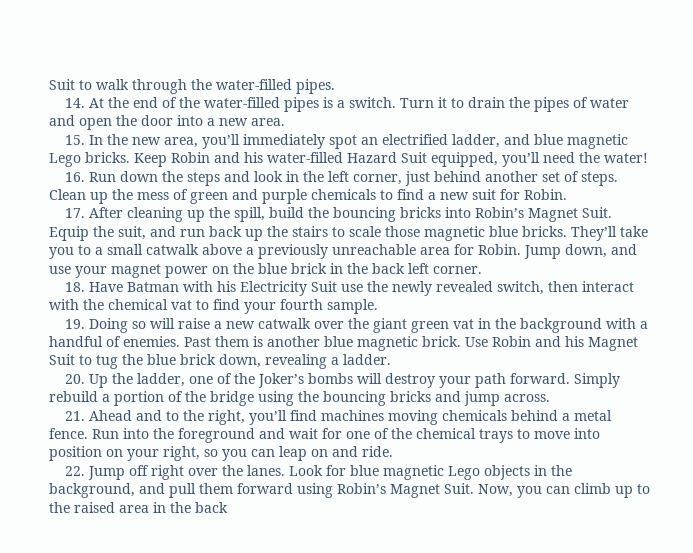Suit to walk through the water-filled pipes.
    14. At the end of the water-filled pipes is a switch. Turn it to drain the pipes of water and open the door into a new area.
    15. In the new area, you’ll immediately spot an electrified ladder, and blue magnetic Lego bricks. Keep Robin and his water-filled Hazard Suit equipped, you’ll need the water!
    16. Run down the steps and look in the left corner, just behind another set of steps. Clean up the mess of green and purple chemicals to find a new suit for Robin.
    17. After cleaning up the spill, build the bouncing bricks into Robin’s Magnet Suit. Equip the suit, and run back up the stairs to scale those magnetic blue bricks. They’ll take you to a small catwalk above a previously unreachable area for Robin. Jump down, and use your magnet power on the blue brick in the back left corner.
    18. Have Batman with his Electricity Suit use the newly revealed switch, then interact with the chemical vat to find your fourth sample.
    19. Doing so will raise a new catwalk over the giant green vat in the background with a handful of enemies. Past them is another blue magnetic brick. Use Robin and his Magnet Suit to tug the blue brick down, revealing a ladder.
    20. Up the ladder, one of the Joker’s bombs will destroy your path forward. Simply rebuild a portion of the bridge using the bouncing bricks and jump across.
    21. Ahead and to the right, you’ll find machines moving chemicals behind a metal fence. Run into the foreground and wait for one of the chemical trays to move into position on your right, so you can leap on and ride.
    22. Jump off right over the lanes. Look for blue magnetic Lego objects in the background, and pull them forward using Robin’s Magnet Suit. Now, you can climb up to the raised area in the back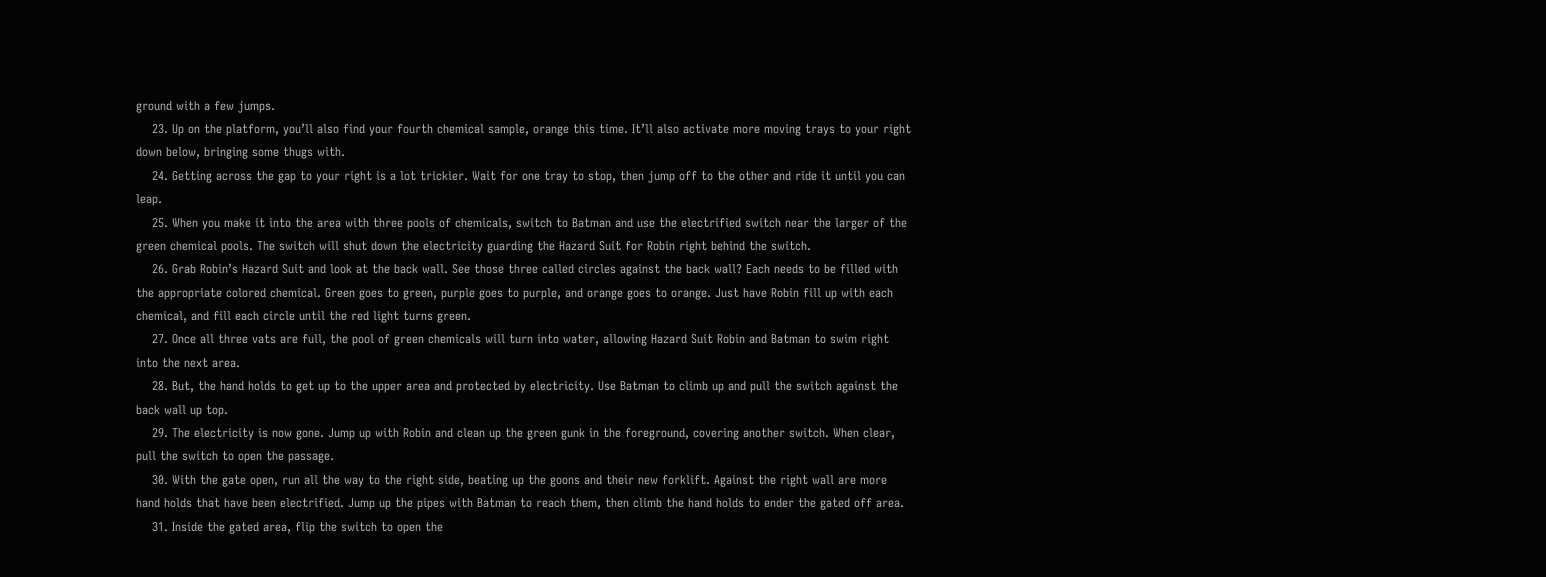ground with a few jumps.
    23. Up on the platform, you’ll also find your fourth chemical sample, orange this time. It’ll also activate more moving trays to your right down below, bringing some thugs with.
    24. Getting across the gap to your right is a lot trickier. Wait for one tray to stop, then jump off to the other and ride it until you can leap.
    25. When you make it into the area with three pools of chemicals, switch to Batman and use the electrified switch near the larger of the green chemical pools. The switch will shut down the electricity guarding the Hazard Suit for Robin right behind the switch.
    26. Grab Robin’s Hazard Suit and look at the back wall. See those three called circles against the back wall? Each needs to be filled with the appropriate colored chemical. Green goes to green, purple goes to purple, and orange goes to orange. Just have Robin fill up with each chemical, and fill each circle until the red light turns green.
    27. Once all three vats are full, the pool of green chemicals will turn into water, allowing Hazard Suit Robin and Batman to swim right into the next area.
    28. But, the hand holds to get up to the upper area and protected by electricity. Use Batman to climb up and pull the switch against the back wall up top.
    29. The electricity is now gone. Jump up with Robin and clean up the green gunk in the foreground, covering another switch. When clear, pull the switch to open the passage.
    30. With the gate open, run all the way to the right side, beating up the goons and their new forklift. Against the right wall are more hand holds that have been electrified. Jump up the pipes with Batman to reach them, then climb the hand holds to ender the gated off area.
    31. Inside the gated area, flip the switch to open the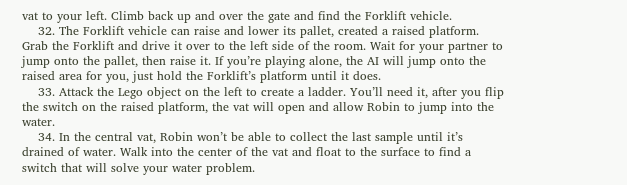vat to your left. Climb back up and over the gate and find the Forklift vehicle.
    32. The Forklift vehicle can raise and lower its pallet, created a raised platform. Grab the Forklift and drive it over to the left side of the room. Wait for your partner to jump onto the pallet, then raise it. If you’re playing alone, the AI will jump onto the raised area for you, just hold the Forklift’s platform until it does.
    33. Attack the Lego object on the left to create a ladder. You’ll need it, after you flip the switch on the raised platform, the vat will open and allow Robin to jump into the water.
    34. In the central vat, Robin won’t be able to collect the last sample until it’s drained of water. Walk into the center of the vat and float to the surface to find a switch that will solve your water problem.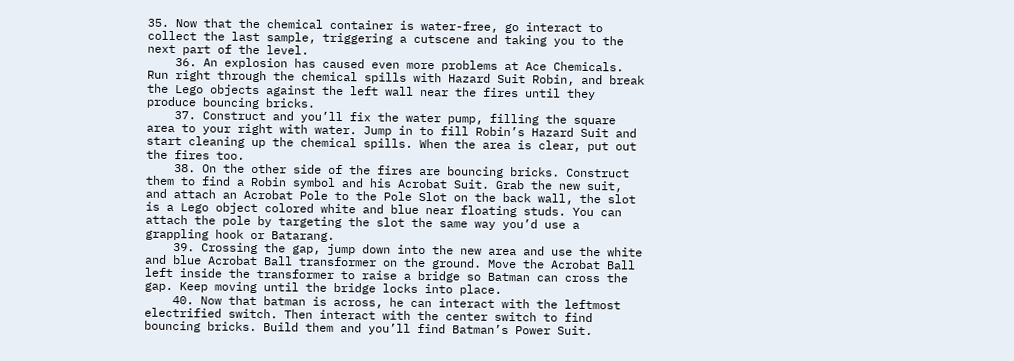35. Now that the chemical container is water-free, go interact to collect the last sample, triggering a cutscene and taking you to the next part of the level.
    36. An explosion has caused even more problems at Ace Chemicals. Run right through the chemical spills with Hazard Suit Robin, and break the Lego objects against the left wall near the fires until they produce bouncing bricks.
    37. Construct and you’ll fix the water pump, filling the square area to your right with water. Jump in to fill Robin’s Hazard Suit and start cleaning up the chemical spills. When the area is clear, put out the fires too.
    38. On the other side of the fires are bouncing bricks. Construct them to find a Robin symbol and his Acrobat Suit. Grab the new suit, and attach an Acrobat Pole to the Pole Slot on the back wall, the slot is a Lego object colored white and blue near floating studs. You can attach the pole by targeting the slot the same way you’d use a grappling hook or Batarang.
    39. Crossing the gap, jump down into the new area and use the white and blue Acrobat Ball transformer on the ground. Move the Acrobat Ball left inside the transformer to raise a bridge so Batman can cross the gap. Keep moving until the bridge locks into place.
    40. Now that batman is across, he can interact with the leftmost electrified switch. Then interact with the center switch to find bouncing bricks. Build them and you’ll find Batman’s Power Suit.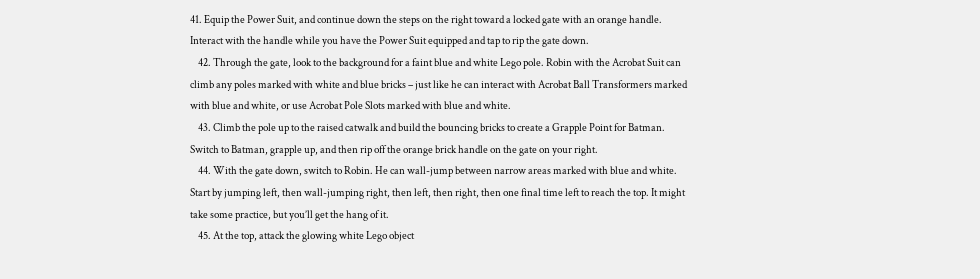41. Equip the Power Suit, and continue down the steps on the right toward a locked gate with an orange handle. Interact with the handle while you have the Power Suit equipped and tap to rip the gate down.
    42. Through the gate, look to the background for a faint blue and white Lego pole. Robin with the Acrobat Suit can climb any poles marked with white and blue bricks – just like he can interact with Acrobat Ball Transformers marked with blue and white, or use Acrobat Pole Slots marked with blue and white.
    43. Climb the pole up to the raised catwalk and build the bouncing bricks to create a Grapple Point for Batman. Switch to Batman, grapple up, and then rip off the orange brick handle on the gate on your right.
    44. With the gate down, switch to Robin. He can wall-jump between narrow areas marked with blue and white. Start by jumping left, then wall-jumping right, then left, then right, then one final time left to reach the top. It might take some practice, but you’ll get the hang of it.
    45. At the top, attack the glowing white Lego object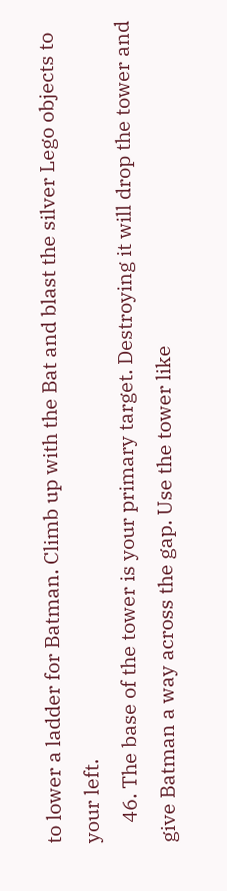to lower a ladder for Batman. Climb up with the Bat and blast the silver Lego objects to your left.
    46. The base of the tower is your primary target. Destroying it will drop the tower and give Batman a way across the gap. Use the tower like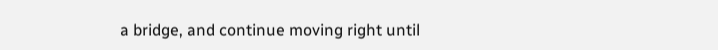a bridge, and continue moving right until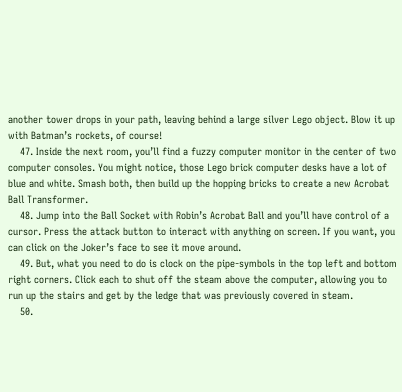another tower drops in your path, leaving behind a large silver Lego object. Blow it up with Batman’s rockets, of course!
    47. Inside the next room, you’ll find a fuzzy computer monitor in the center of two computer consoles. You might notice, those Lego brick computer desks have a lot of blue and white. Smash both, then build up the hopping bricks to create a new Acrobat Ball Transformer.
    48. Jump into the Ball Socket with Robin’s Acrobat Ball and you’ll have control of a cursor. Press the attack button to interact with anything on screen. If you want, you can click on the Joker’s face to see it move around.
    49. But, what you need to do is clock on the pipe-symbols in the top left and bottom right corners. Click each to shut off the steam above the computer, allowing you to run up the stairs and get by the ledge that was previously covered in steam.
    50.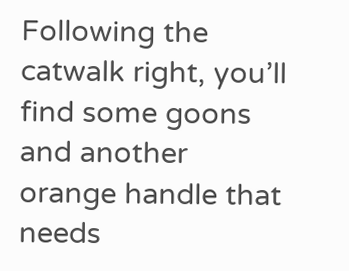Following the catwalk right, you’ll find some goons and another orange handle that needs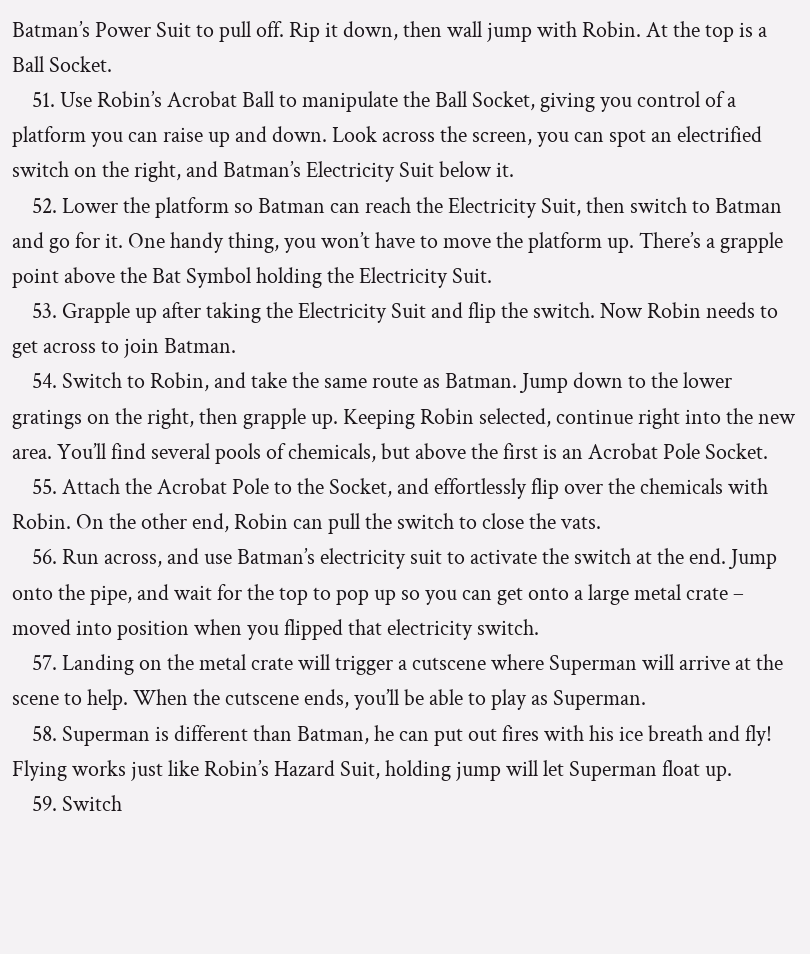Batman’s Power Suit to pull off. Rip it down, then wall jump with Robin. At the top is a Ball Socket.
    51. Use Robin’s Acrobat Ball to manipulate the Ball Socket, giving you control of a platform you can raise up and down. Look across the screen, you can spot an electrified switch on the right, and Batman’s Electricity Suit below it.
    52. Lower the platform so Batman can reach the Electricity Suit, then switch to Batman and go for it. One handy thing, you won’t have to move the platform up. There’s a grapple point above the Bat Symbol holding the Electricity Suit.
    53. Grapple up after taking the Electricity Suit and flip the switch. Now Robin needs to get across to join Batman.
    54. Switch to Robin, and take the same route as Batman. Jump down to the lower gratings on the right, then grapple up. Keeping Robin selected, continue right into the new area. You’ll find several pools of chemicals, but above the first is an Acrobat Pole Socket.
    55. Attach the Acrobat Pole to the Socket, and effortlessly flip over the chemicals with Robin. On the other end, Robin can pull the switch to close the vats.
    56. Run across, and use Batman’s electricity suit to activate the switch at the end. Jump onto the pipe, and wait for the top to pop up so you can get onto a large metal crate – moved into position when you flipped that electricity switch.
    57. Landing on the metal crate will trigger a cutscene where Superman will arrive at the scene to help. When the cutscene ends, you’ll be able to play as Superman.
    58. Superman is different than Batman, he can put out fires with his ice breath and fly! Flying works just like Robin’s Hazard Suit, holding jump will let Superman float up.
    59. Switch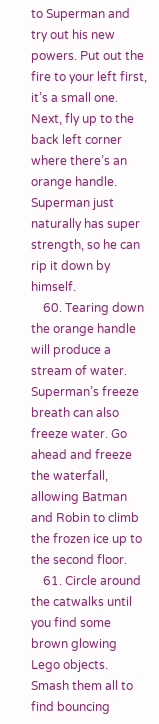to Superman and try out his new powers. Put out the fire to your left first, it’s a small one. Next, fly up to the back left corner where there’s an orange handle. Superman just naturally has super strength, so he can rip it down by himself.
    60. Tearing down the orange handle will produce a stream of water. Superman’s freeze breath can also freeze water. Go ahead and freeze the waterfall, allowing Batman and Robin to climb the frozen ice up to the second floor.
    61. Circle around the catwalks until you find some brown glowing Lego objects. Smash them all to find bouncing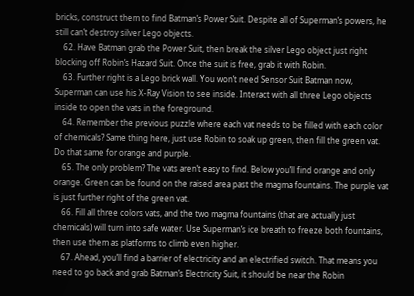bricks, construct them to find Batman’s Power Suit. Despite all of Superman’s powers, he still can’t destroy silver Lego objects.
    62. Have Batman grab the Power Suit, then break the silver Lego object just right blocking off Robin’s Hazard Suit. Once the suit is free, grab it with Robin.
    63. Further right is a Lego brick wall. You won’t need Sensor Suit Batman now, Superman can use his X-Ray Vision to see inside. Interact with all three Lego objects inside to open the vats in the foreground.
    64. Remember the previous puzzle where each vat needs to be filled with each color of chemicals? Same thing here, just use Robin to soak up green, then fill the green vat. Do that same for orange and purple.
    65. The only problem? The vats aren’t easy to find. Below you’ll find orange and only orange. Green can be found on the raised area past the magma fountains. The purple vat is just further right of the green vat.
    66. Fill all three colors vats, and the two magma fountains (that are actually just chemicals) will turn into safe water. Use Superman’s ice breath to freeze both fountains, then use them as platforms to climb even higher.
    67. Ahead, you’ll find a barrier of electricity and an electrified switch. That means you need to go back and grab Batman’s Electricity Suit, it should be near the Robin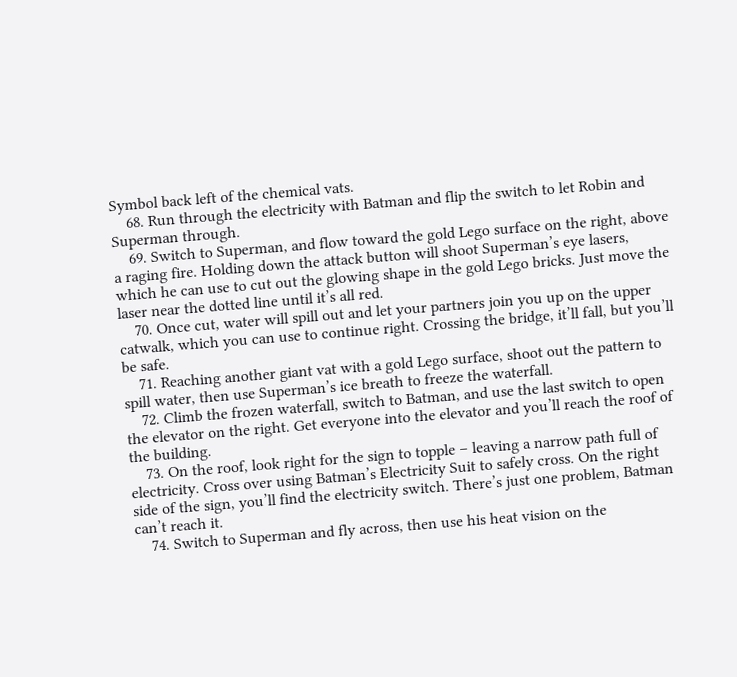Symbol back left of the chemical vats.
    68. Run through the electricity with Batman and flip the switch to let Robin and Superman through.
    69. Switch to Superman, and flow toward the gold Lego surface on the right, above a raging fire. Holding down the attack button will shoot Superman’s eye lasers, which he can use to cut out the glowing shape in the gold Lego bricks. Just move the laser near the dotted line until it’s all red.
    70. Once cut, water will spill out and let your partners join you up on the upper catwalk, which you can use to continue right. Crossing the bridge, it’ll fall, but you’ll be safe.
    71. Reaching another giant vat with a gold Lego surface, shoot out the pattern to spill water, then use Superman’s ice breath to freeze the waterfall.
    72. Climb the frozen waterfall, switch to Batman, and use the last switch to open the elevator on the right. Get everyone into the elevator and you’ll reach the roof of the building.
    73. On the roof, look right for the sign to topple – leaving a narrow path full of electricity. Cross over using Batman’s Electricity Suit to safely cross. On the right side of the sign, you’ll find the electricity switch. There’s just one problem, Batman can’t reach it.
    74. Switch to Superman and fly across, then use his heat vision on the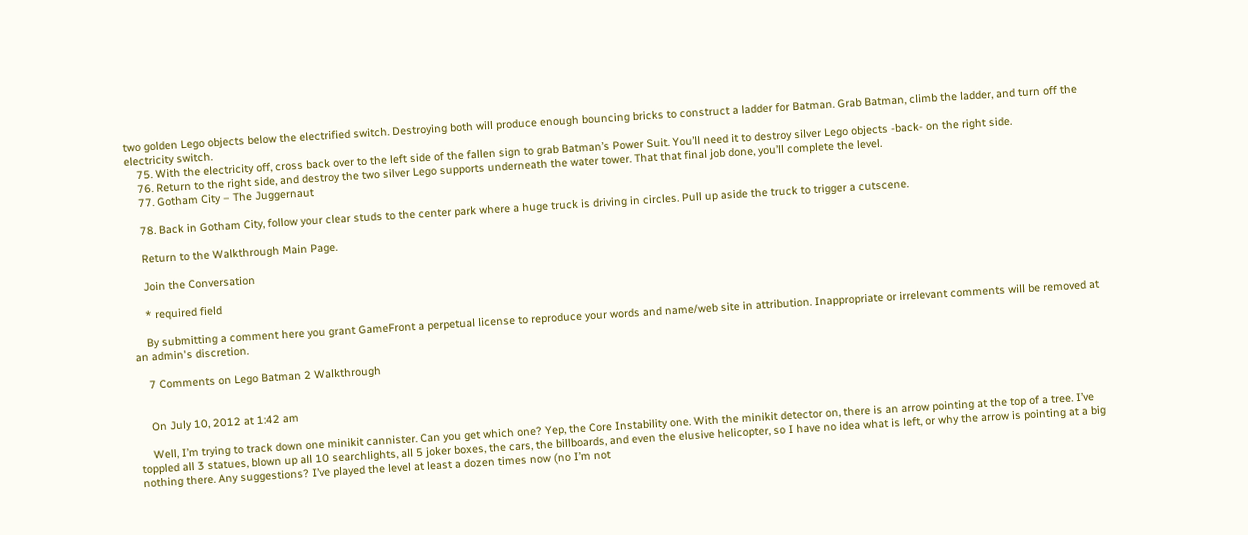two golden Lego objects below the electrified switch. Destroying both will produce enough bouncing bricks to construct a ladder for Batman. Grab Batman, climb the ladder, and turn off the electricity switch.
    75. With the electricity off, cross back over to the left side of the fallen sign to grab Batman’s Power Suit. You’ll need it to destroy silver Lego objects -back- on the right side.
    76. Return to the right side, and destroy the two silver Lego supports underneath the water tower. That that final job done, you’ll complete the level.
    77. Gotham City – The Juggernaut

    78. Back in Gotham City, follow your clear studs to the center park where a huge truck is driving in circles. Pull up aside the truck to trigger a cutscene.

    Return to the Walkthrough Main Page.

    Join the Conversation

    * required field

    By submitting a comment here you grant GameFront a perpetual license to reproduce your words and name/web site in attribution. Inappropriate or irrelevant comments will be removed at an admin's discretion.

    7 Comments on Lego Batman 2 Walkthrough


    On July 10, 2012 at 1:42 am

    Well, I’m trying to track down one minikit cannister. Can you get which one? Yep, the Core Instability one. With the minikit detector on, there is an arrow pointing at the top of a tree. I’ve toppled all 3 statues, blown up all 10 searchlights, all 5 joker boxes, the cars, the billboards, and even the elusive helicopter, so I have no idea what is left, or why the arrow is pointing at a big nothing there. Any suggestions? I’ve played the level at least a dozen times now (no I’m not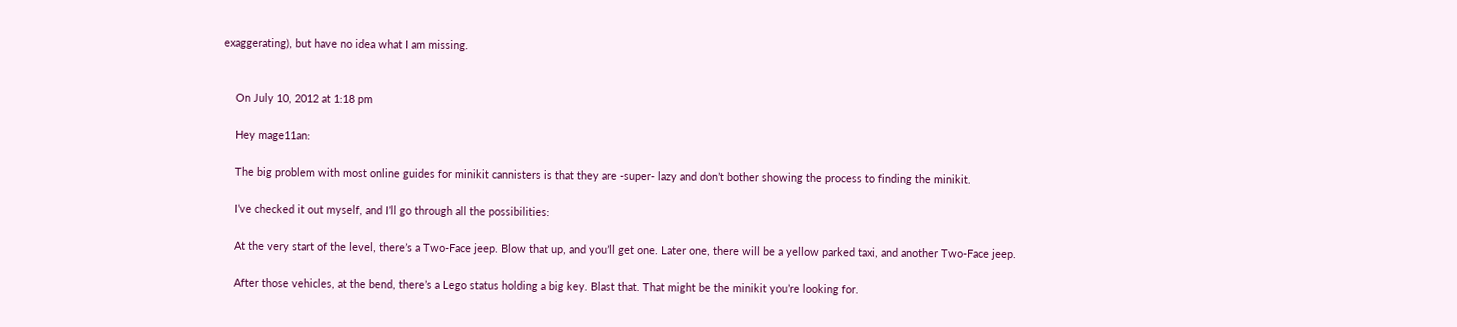exaggerating), but have no idea what I am missing.


    On July 10, 2012 at 1:18 pm

    Hey mage11an:

    The big problem with most online guides for minikit cannisters is that they are -super- lazy and don’t bother showing the process to finding the minikit.

    I’ve checked it out myself, and I’ll go through all the possibilities:

    At the very start of the level, there’s a Two-Face jeep. Blow that up, and you’ll get one. Later one, there will be a yellow parked taxi, and another Two-Face jeep.

    After those vehicles, at the bend, there’s a Lego status holding a big key. Blast that. That might be the minikit you’re looking for.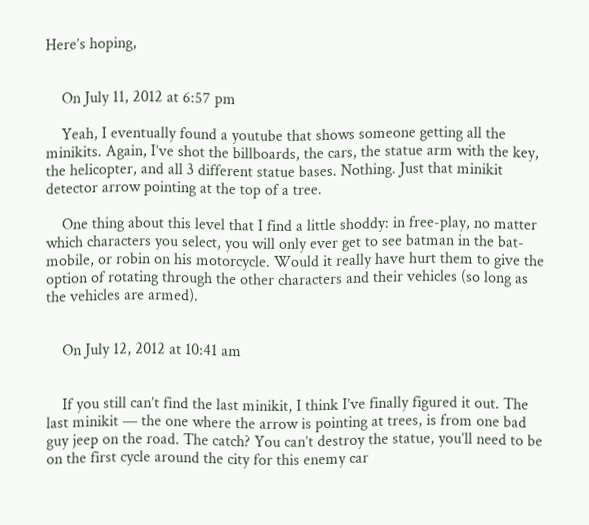Here’s hoping,


    On July 11, 2012 at 6:57 pm

    Yeah, I eventually found a youtube that shows someone getting all the minikits. Again, I’ve shot the billboards, the cars, the statue arm with the key, the helicopter, and all 3 different statue bases. Nothing. Just that minikit detector arrow pointing at the top of a tree.

    One thing about this level that I find a little shoddy: in free-play, no matter which characters you select, you will only ever get to see batman in the bat-mobile, or robin on his motorcycle. Would it really have hurt them to give the option of rotating through the other characters and their vehicles (so long as the vehicles are armed).


    On July 12, 2012 at 10:41 am


    If you still can’t find the last minikit, I think I’ve finally figured it out. The last minikit — the one where the arrow is pointing at trees, is from one bad guy jeep on the road. The catch? You can’t destroy the statue, you’ll need to be on the first cycle around the city for this enemy car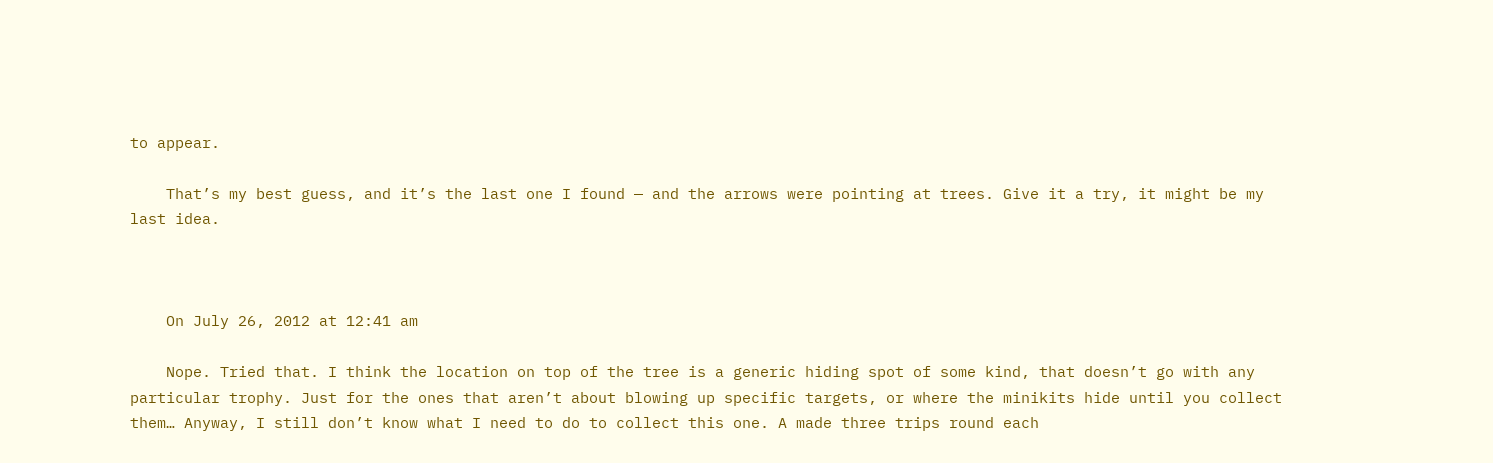to appear.

    That’s my best guess, and it’s the last one I found — and the arrows were pointing at trees. Give it a try, it might be my last idea.



    On July 26, 2012 at 12:41 am

    Nope. Tried that. I think the location on top of the tree is a generic hiding spot of some kind, that doesn’t go with any particular trophy. Just for the ones that aren’t about blowing up specific targets, or where the minikits hide until you collect them… Anyway, I still don’t know what I need to do to collect this one. A made three trips round each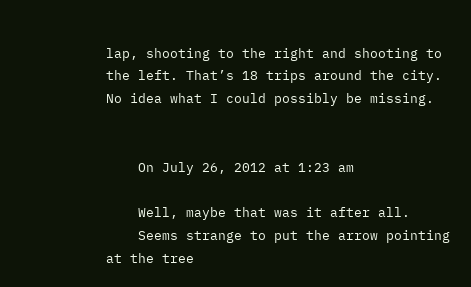lap, shooting to the right and shooting to the left. That’s 18 trips around the city. No idea what I could possibly be missing.


    On July 26, 2012 at 1:23 am

    Well, maybe that was it after all.
    Seems strange to put the arrow pointing at the tree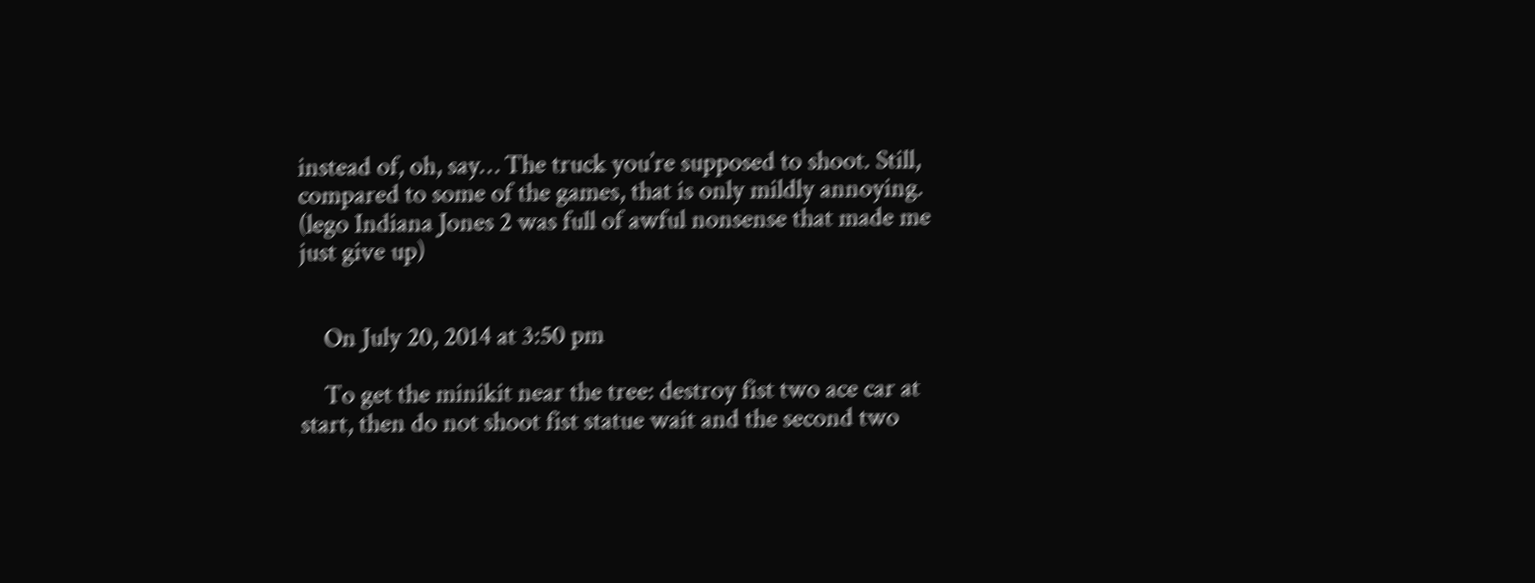instead of, oh, say… The truck you’re supposed to shoot. Still, compared to some of the games, that is only mildly annoying. (lego Indiana Jones 2 was full of awful nonsense that made me just give up)


    On July 20, 2014 at 3:50 pm

    To get the minikit near the tree: destroy fist two ace car at start, then do not shoot fist statue wait and the second two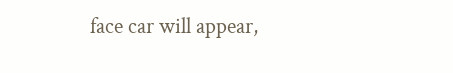face car will appear,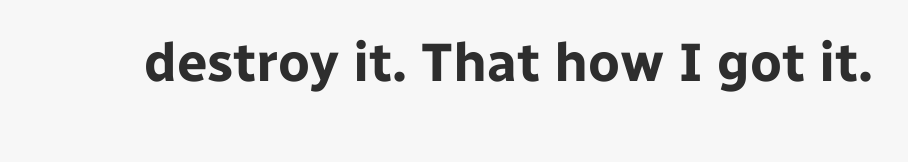destroy it. That how I got it.